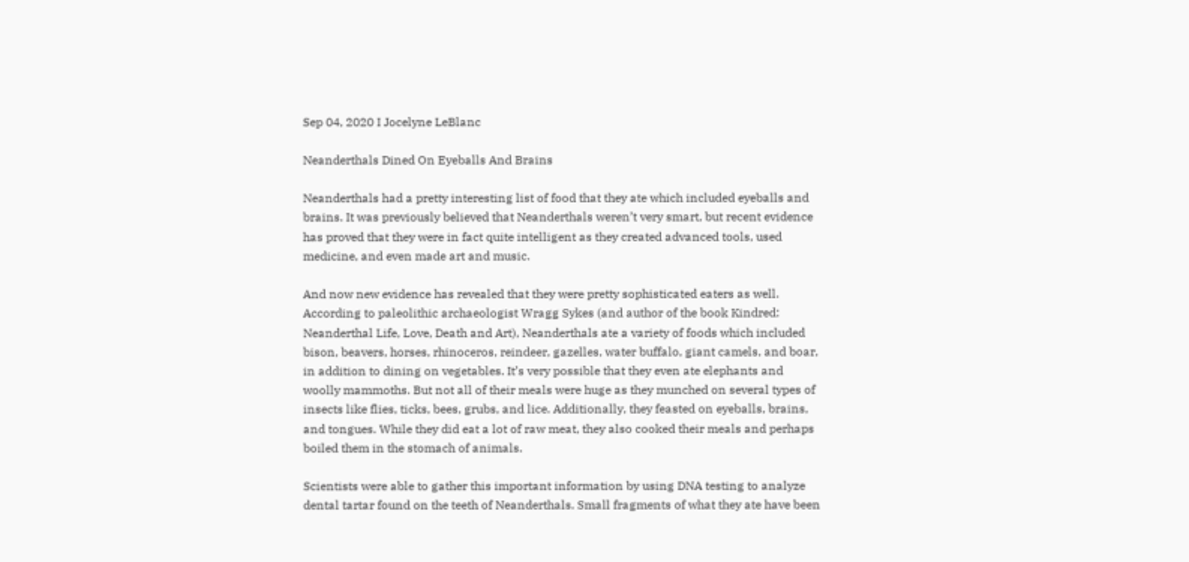Sep 04, 2020 I Jocelyne LeBlanc

Neanderthals Dined On Eyeballs And Brains

Neanderthals had a pretty interesting list of food that they ate which included eyeballs and brains. It was previously believed that Neanderthals weren’t very smart, but recent evidence has proved that they were in fact quite intelligent as they created advanced tools, used medicine, and even made art and music.

And now new evidence has revealed that they were pretty sophisticated eaters as well. According to paleolithic archaeologist Wragg Sykes (and author of the book Kindred: Neanderthal Life, Love, Death and Art), Neanderthals ate a variety of foods which included bison, beavers, horses, rhinoceros, reindeer, gazelles, water buffalo, giant camels, and boar, in addition to dining on vegetables. It’s very possible that they even ate elephants and woolly mammoths. But not all of their meals were huge as they munched on several types of insects like flies, ticks, bees, grubs, and lice. Additionally, they feasted on eyeballs, brains, and tongues. While they did eat a lot of raw meat, they also cooked their meals and perhaps boiled them in the stomach of animals.

Scientists were able to gather this important information by using DNA testing to analyze dental tartar found on the teeth of Neanderthals. Small fragments of what they ate have been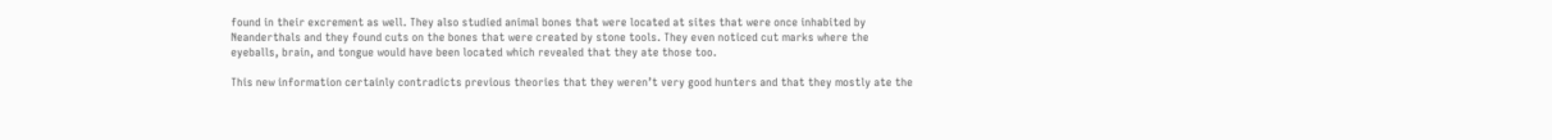found in their excrement as well. They also studied animal bones that were located at sites that were once inhabited by Neanderthals and they found cuts on the bones that were created by stone tools. They even noticed cut marks where the eyeballs, brain, and tongue would have been located which revealed that they ate those too.

This new information certainly contradicts previous theories that they weren’t very good hunters and that they mostly ate the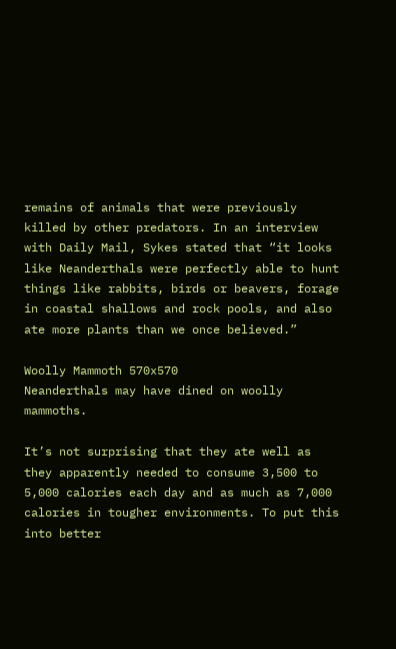remains of animals that were previously killed by other predators. In an interview with Daily Mail, Sykes stated that “it looks like Neanderthals were perfectly able to hunt things like rabbits, birds or beavers, forage in coastal shallows and rock pools, and also ate more plants than we once believed.”

Woolly Mammoth 570x570
Neanderthals may have dined on woolly mammoths.

It’s not surprising that they ate well as they apparently needed to consume 3,500 to 5,000 calories each day and as much as 7,000 calories in tougher environments. To put this into better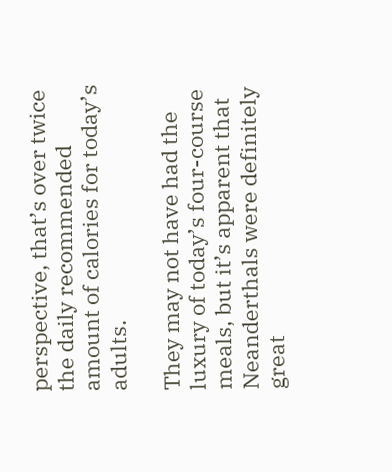perspective, that’s over twice the daily recommended amount of calories for today’s adults.

They may not have had the luxury of today’s four-course meals, but it’s apparent that Neanderthals were definitely great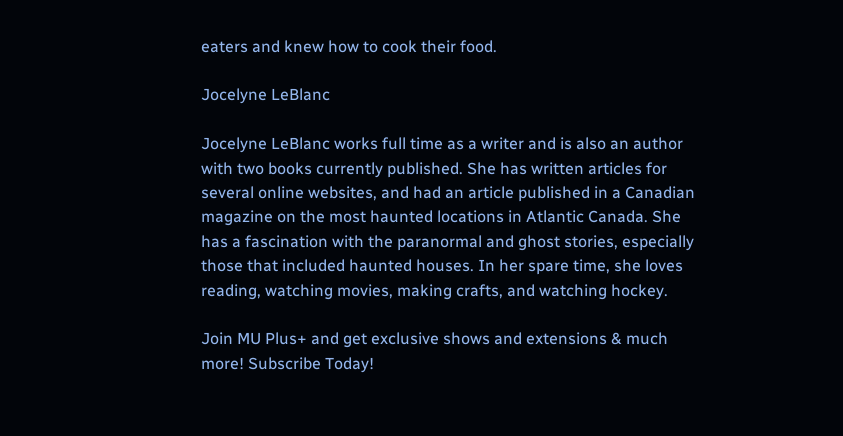eaters and knew how to cook their food.

Jocelyne LeBlanc

Jocelyne LeBlanc works full time as a writer and is also an author with two books currently published. She has written articles for several online websites, and had an article published in a Canadian magazine on the most haunted locations in Atlantic Canada. She has a fascination with the paranormal and ghost stories, especially those that included haunted houses. In her spare time, she loves reading, watching movies, making crafts, and watching hockey.

Join MU Plus+ and get exclusive shows and extensions & much more! Subscribe Today!